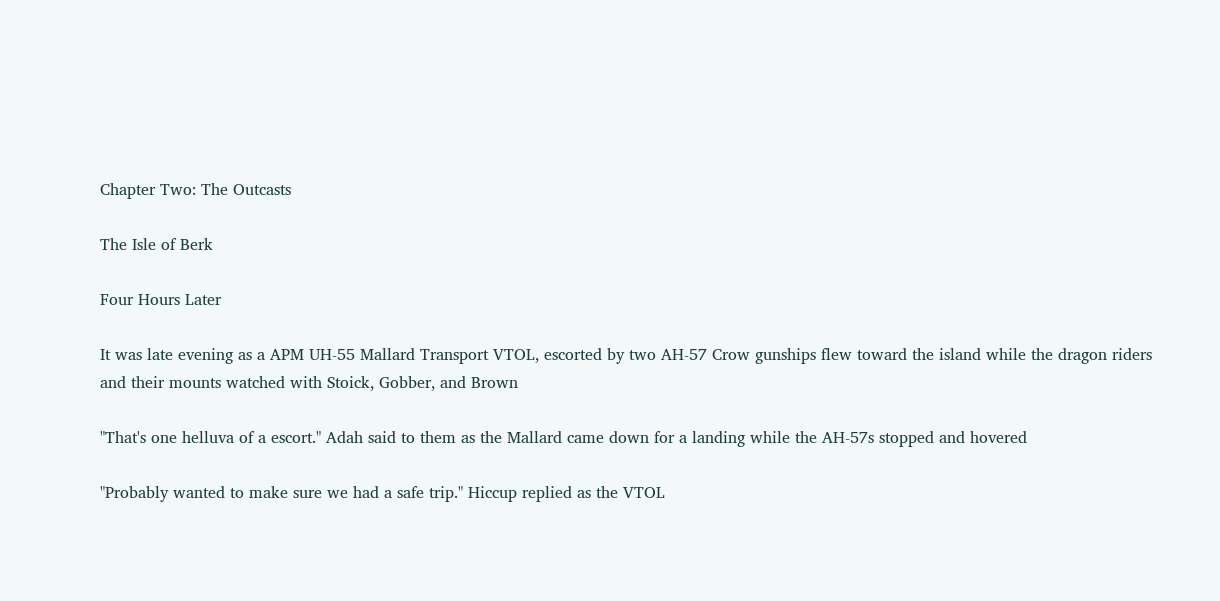Chapter Two: The Outcasts

The Isle of Berk

Four Hours Later

It was late evening as a APM UH-55 Mallard Transport VTOL, escorted by two AH-57 Crow gunships flew toward the island while the dragon riders and their mounts watched with Stoick, Gobber, and Brown

"That's one helluva of a escort." Adah said to them as the Mallard came down for a landing while the AH-57s stopped and hovered

"Probably wanted to make sure we had a safe trip." Hiccup replied as the VTOL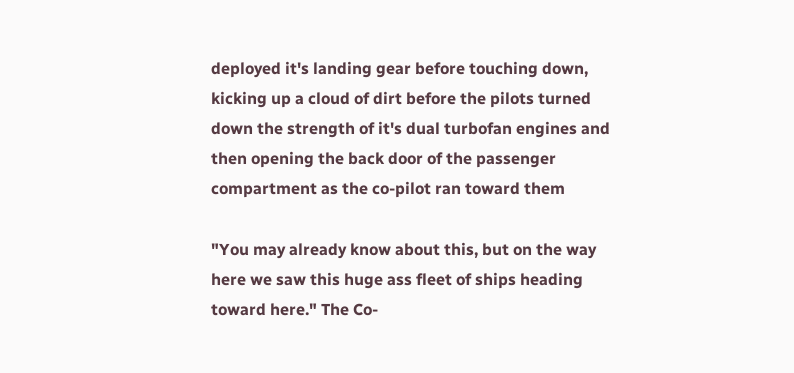deployed it's landing gear before touching down, kicking up a cloud of dirt before the pilots turned down the strength of it's dual turbofan engines and then opening the back door of the passenger compartment as the co-pilot ran toward them

"You may already know about this, but on the way here we saw this huge ass fleet of ships heading toward here." The Co-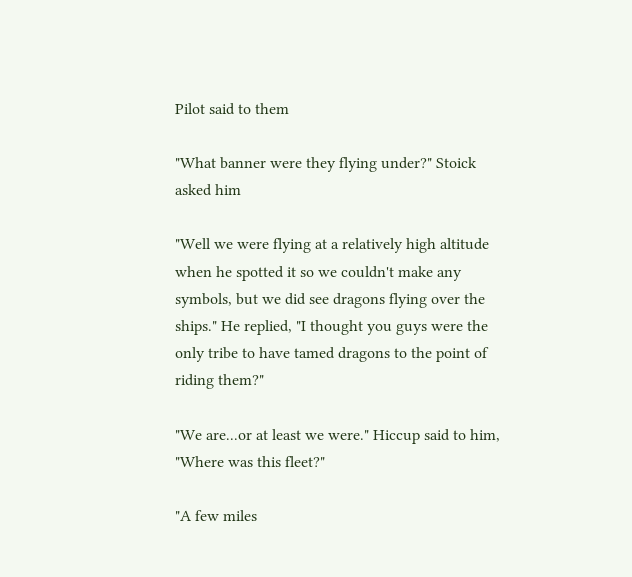Pilot said to them

"What banner were they flying under?" Stoick asked him

"Well we were flying at a relatively high altitude when he spotted it so we couldn't make any symbols, but we did see dragons flying over the ships." He replied, "I thought you guys were the only tribe to have tamed dragons to the point of riding them?"

"We are...or at least we were." Hiccup said to him, "Where was this fleet?"

"A few miles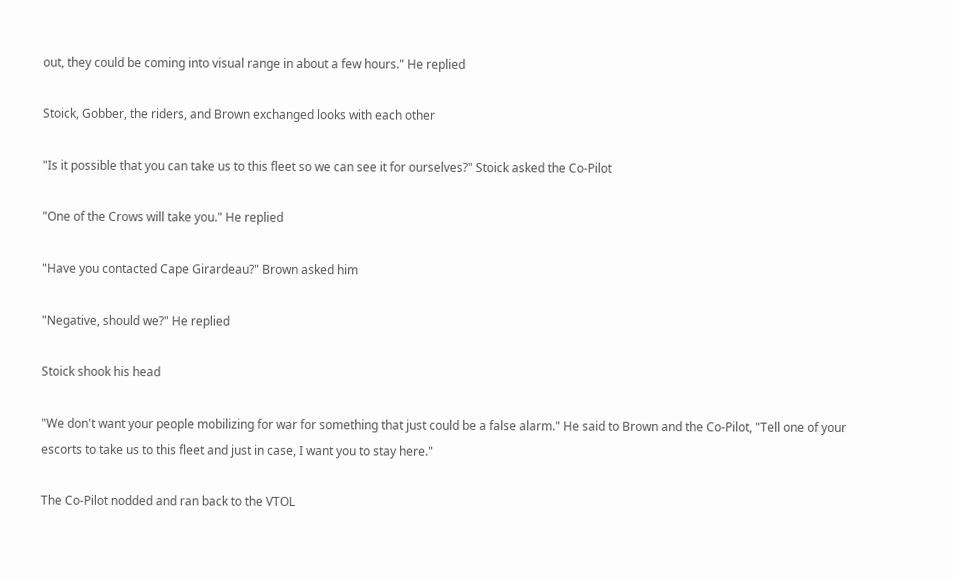out, they could be coming into visual range in about a few hours." He replied

Stoick, Gobber, the riders, and Brown exchanged looks with each other

"Is it possible that you can take us to this fleet so we can see it for ourselves?" Stoick asked the Co-Pilot

"One of the Crows will take you." He replied

"Have you contacted Cape Girardeau?" Brown asked him

"Negative, should we?" He replied

Stoick shook his head

"We don't want your people mobilizing for war for something that just could be a false alarm." He said to Brown and the Co-Pilot, "Tell one of your escorts to take us to this fleet and just in case, I want you to stay here."

The Co-Pilot nodded and ran back to the VTOL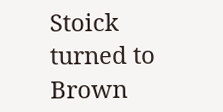Stoick turned to Brown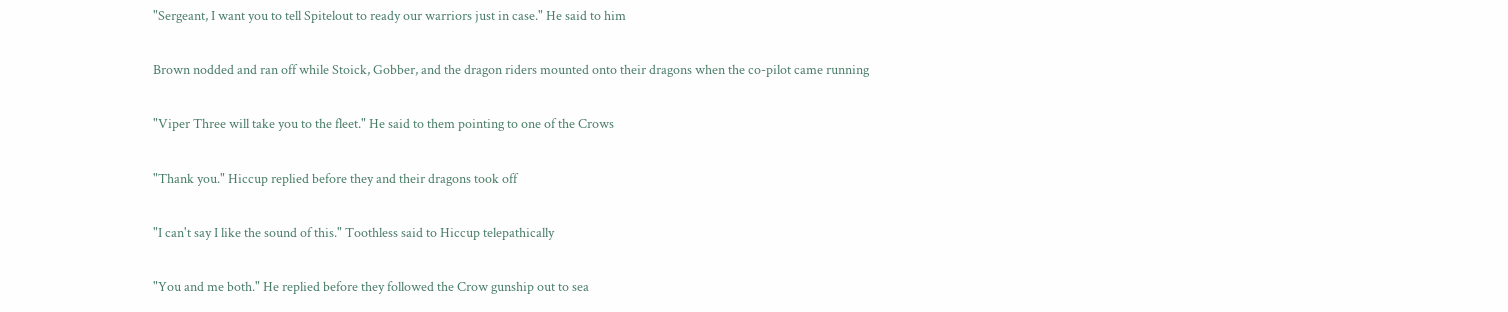"Sergeant, I want you to tell Spitelout to ready our warriors just in case." He said to him

Brown nodded and ran off while Stoick, Gobber, and the dragon riders mounted onto their dragons when the co-pilot came running

"Viper Three will take you to the fleet." He said to them pointing to one of the Crows

"Thank you." Hiccup replied before they and their dragons took off

"I can't say I like the sound of this." Toothless said to Hiccup telepathically

"You and me both." He replied before they followed the Crow gunship out to sea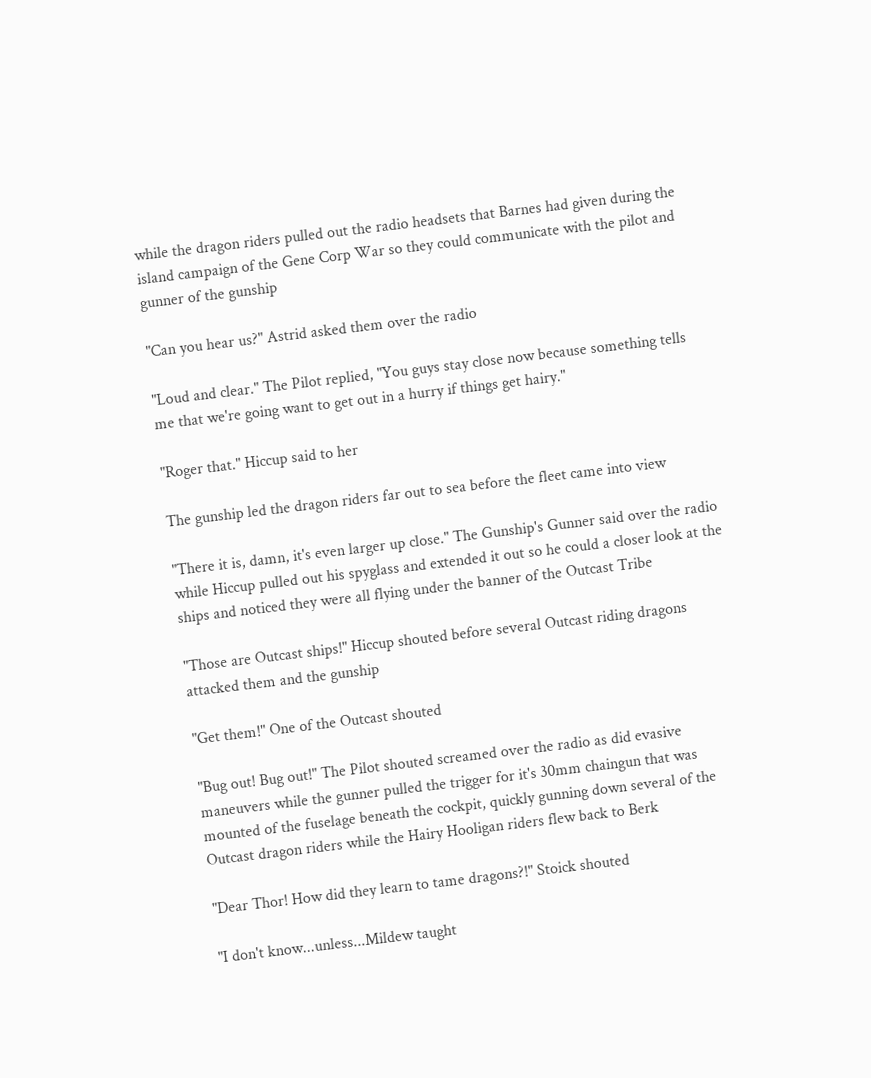while the dragon riders pulled out the radio headsets that Barnes had given during the island campaign of the Gene Corp War so they could communicate with the pilot and gunner of the gunship

"Can you hear us?" Astrid asked them over the radio

"Loud and clear." The Pilot replied, "You guys stay close now because something tells me that we're going want to get out in a hurry if things get hairy."

"Roger that." Hiccup said to her

The gunship led the dragon riders far out to sea before the fleet came into view

"There it is, damn, it's even larger up close." The Gunship's Gunner said over the radio while Hiccup pulled out his spyglass and extended it out so he could a closer look at the ships and noticed they were all flying under the banner of the Outcast Tribe

"Those are Outcast ships!" Hiccup shouted before several Outcast riding dragons attacked them and the gunship

"Get them!" One of the Outcast shouted

"Bug out! Bug out!" The Pilot shouted screamed over the radio as did evasive maneuvers while the gunner pulled the trigger for it's 30mm chaingun that was mounted of the fuselage beneath the cockpit, quickly gunning down several of the Outcast dragon riders while the Hairy Hooligan riders flew back to Berk

"Dear Thor! How did they learn to tame dragons?!" Stoick shouted

"I don't know...unless...Mildew taught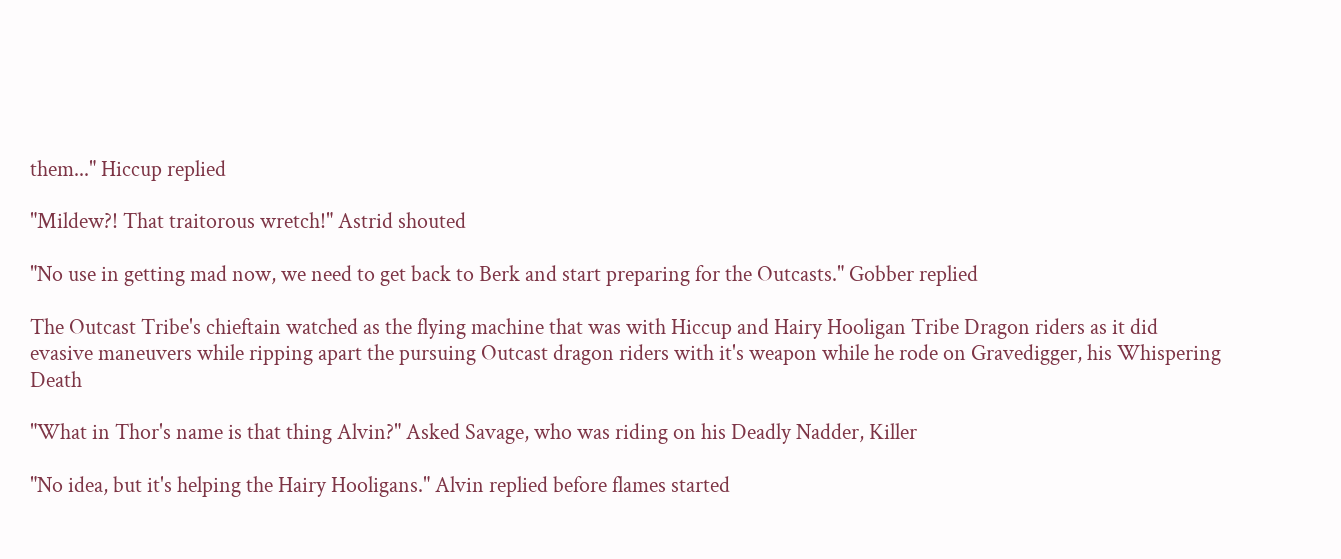them..." Hiccup replied

"Mildew?! That traitorous wretch!" Astrid shouted

"No use in getting mad now, we need to get back to Berk and start preparing for the Outcasts." Gobber replied

The Outcast Tribe's chieftain watched as the flying machine that was with Hiccup and Hairy Hooligan Tribe Dragon riders as it did evasive maneuvers while ripping apart the pursuing Outcast dragon riders with it's weapon while he rode on Gravedigger, his Whispering Death

"What in Thor's name is that thing Alvin?" Asked Savage, who was riding on his Deadly Nadder, Killer

"No idea, but it's helping the Hairy Hooligans." Alvin replied before flames started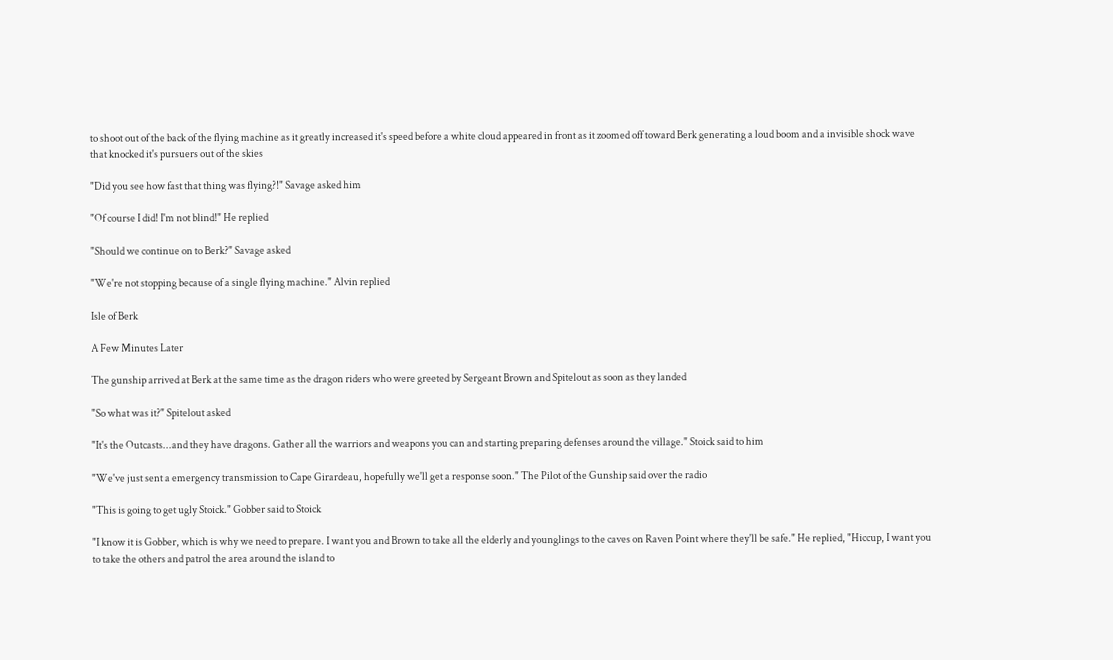to shoot out of the back of the flying machine as it greatly increased it's speed before a white cloud appeared in front as it zoomed off toward Berk generating a loud boom and a invisible shock wave that knocked it's pursuers out of the skies

"Did you see how fast that thing was flying?!" Savage asked him

"Of course I did! I'm not blind!" He replied

"Should we continue on to Berk?" Savage asked

"We're not stopping because of a single flying machine." Alvin replied

Isle of Berk

A Few Minutes Later

The gunship arrived at Berk at the same time as the dragon riders who were greeted by Sergeant Brown and Spitelout as soon as they landed

"So what was it?" Spitelout asked

"It's the Outcasts...and they have dragons. Gather all the warriors and weapons you can and starting preparing defenses around the village." Stoick said to him

"We've just sent a emergency transmission to Cape Girardeau, hopefully we'll get a response soon." The Pilot of the Gunship said over the radio

"This is going to get ugly Stoick." Gobber said to Stoick

"I know it is Gobber, which is why we need to prepare. I want you and Brown to take all the elderly and younglings to the caves on Raven Point where they'll be safe." He replied, "Hiccup, I want you to take the others and patrol the area around the island to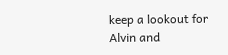keep a lookout for Alvin and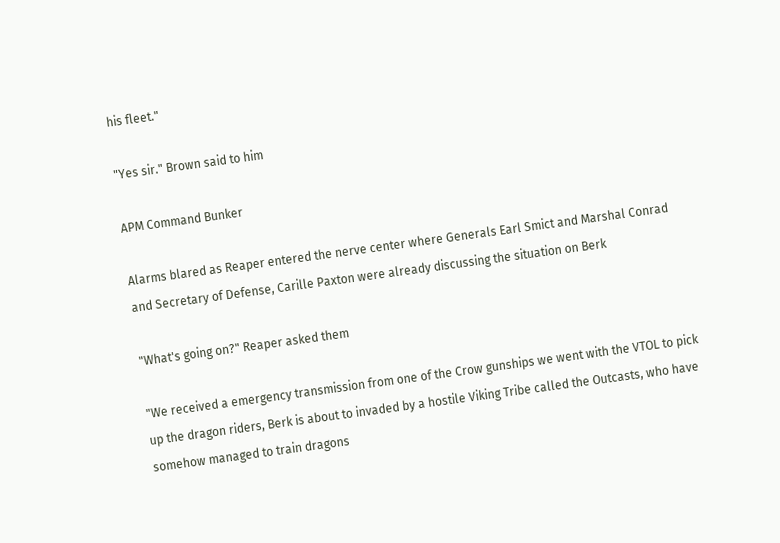his fleet."

"Yes sir." Brown said to him

APM Command Bunker

Alarms blared as Reaper entered the nerve center where Generals Earl Smict and Marshal Conrad and Secretary of Defense, Carille Paxton were already discussing the situation on Berk

"What's going on?" Reaper asked them

"We received a emergency transmission from one of the Crow gunships we went with the VTOL to pick up the dragon riders, Berk is about to invaded by a hostile Viking Tribe called the Outcasts, who have somehow managed to train dragons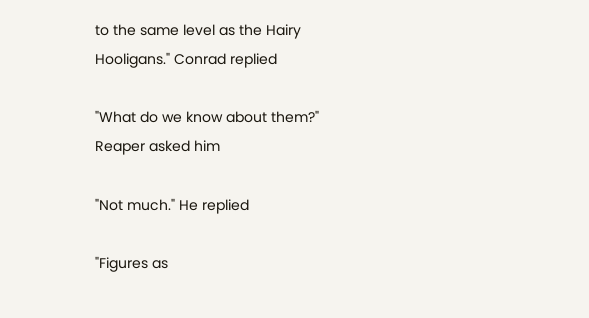to the same level as the Hairy Hooligans." Conrad replied

"What do we know about them?" Reaper asked him

"Not much." He replied

"Figures as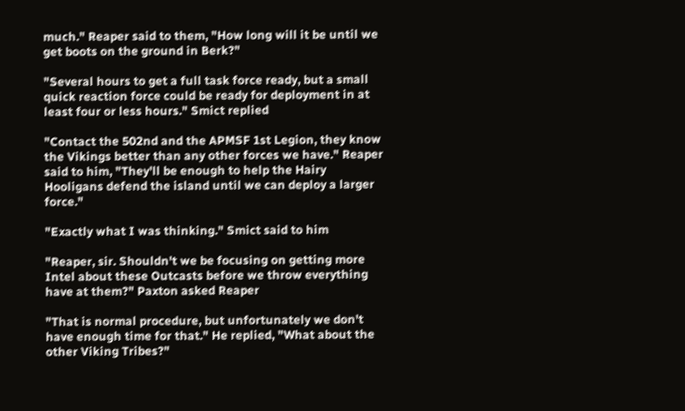much." Reaper said to them, "How long will it be until we get boots on the ground in Berk?"

"Several hours to get a full task force ready, but a small quick reaction force could be ready for deployment in at least four or less hours." Smict replied

"Contact the 502nd and the APMSF 1st Legion, they know the Vikings better than any other forces we have." Reaper said to him, "They'll be enough to help the Hairy Hooligans defend the island until we can deploy a larger force."

"Exactly what I was thinking." Smict said to him

"Reaper, sir. Shouldn't we be focusing on getting more Intel about these Outcasts before we throw everything have at them?" Paxton asked Reaper

"That is normal procedure, but unfortunately we don't have enough time for that." He replied, "What about the other Viking Tribes?"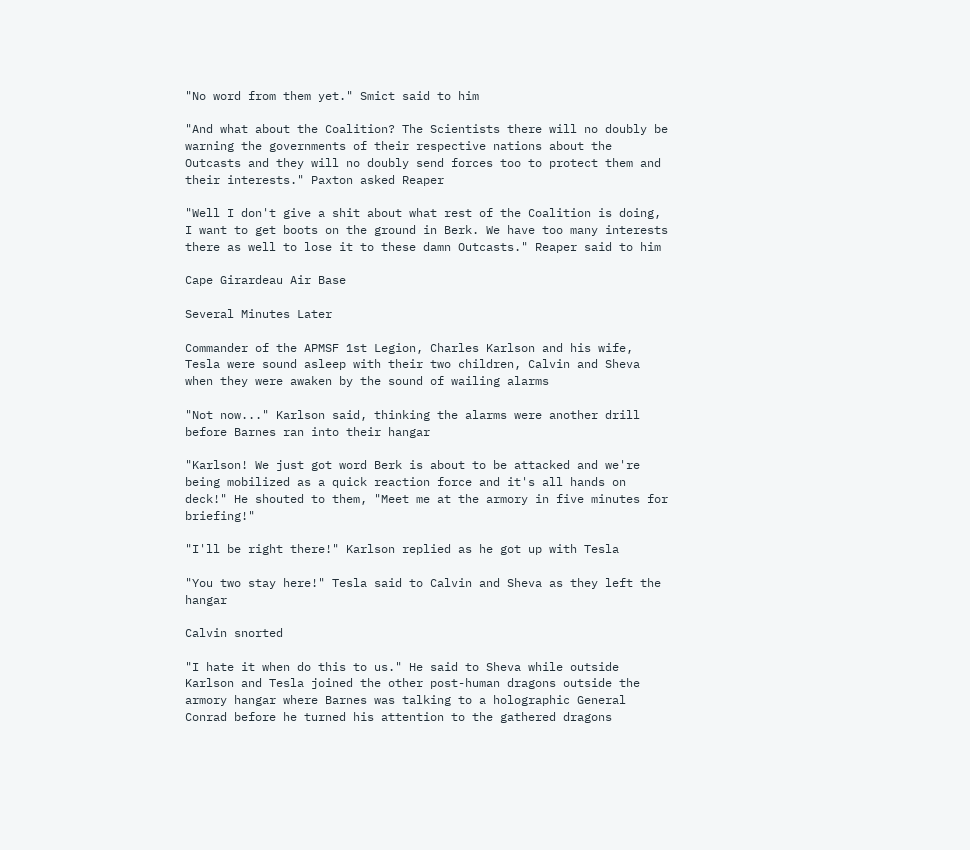"No word from them yet." Smict said to him

"And what about the Coalition? The Scientists there will no doubly be warning the governments of their respective nations about the Outcasts and they will no doubly send forces too to protect them and their interests." Paxton asked Reaper

"Well I don't give a shit about what rest of the Coalition is doing, I want to get boots on the ground in Berk. We have too many interests there as well to lose it to these damn Outcasts." Reaper said to him

Cape Girardeau Air Base

Several Minutes Later

Commander of the APMSF 1st Legion, Charles Karlson and his wife, Tesla were sound asleep with their two children, Calvin and Sheva when they were awaken by the sound of wailing alarms

"Not now..." Karlson said, thinking the alarms were another drill before Barnes ran into their hangar

"Karlson! We just got word Berk is about to be attacked and we're being mobilized as a quick reaction force and it's all hands on deck!" He shouted to them, "Meet me at the armory in five minutes for briefing!"

"I'll be right there!" Karlson replied as he got up with Tesla

"You two stay here!" Tesla said to Calvin and Sheva as they left the hangar

Calvin snorted

"I hate it when do this to us." He said to Sheva while outside Karlson and Tesla joined the other post-human dragons outside the armory hangar where Barnes was talking to a holographic General Conrad before he turned his attention to the gathered dragons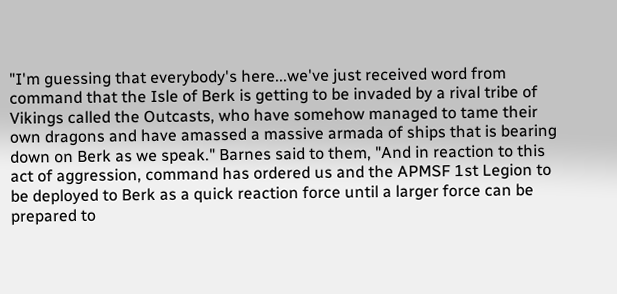"I'm guessing that everybody's here...we've just received word from command that the Isle of Berk is getting to be invaded by a rival tribe of Vikings called the Outcasts, who have somehow managed to tame their own dragons and have amassed a massive armada of ships that is bearing down on Berk as we speak." Barnes said to them, "And in reaction to this act of aggression, command has ordered us and the APMSF 1st Legion to be deployed to Berk as a quick reaction force until a larger force can be prepared to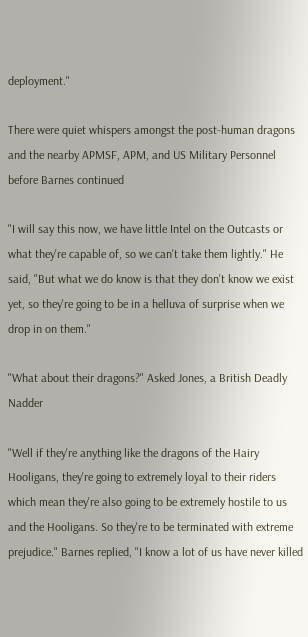deployment."

There were quiet whispers amongst the post-human dragons and the nearby APMSF, APM, and US Military Personnel before Barnes continued

"I will say this now, we have little Intel on the Outcasts or what they're capable of, so we can't take them lightly." He said, "But what we do know is that they don't know we exist yet, so they're going to be in a helluva of surprise when we drop in on them."

"What about their dragons?" Asked Jones, a British Deadly Nadder

"Well if they're anything like the dragons of the Hairy Hooligans, they're going to extremely loyal to their riders which mean they're also going to be extremely hostile to us and the Hooligans. So they're to be terminated with extreme prejudice." Barnes replied, "I know a lot of us have never killed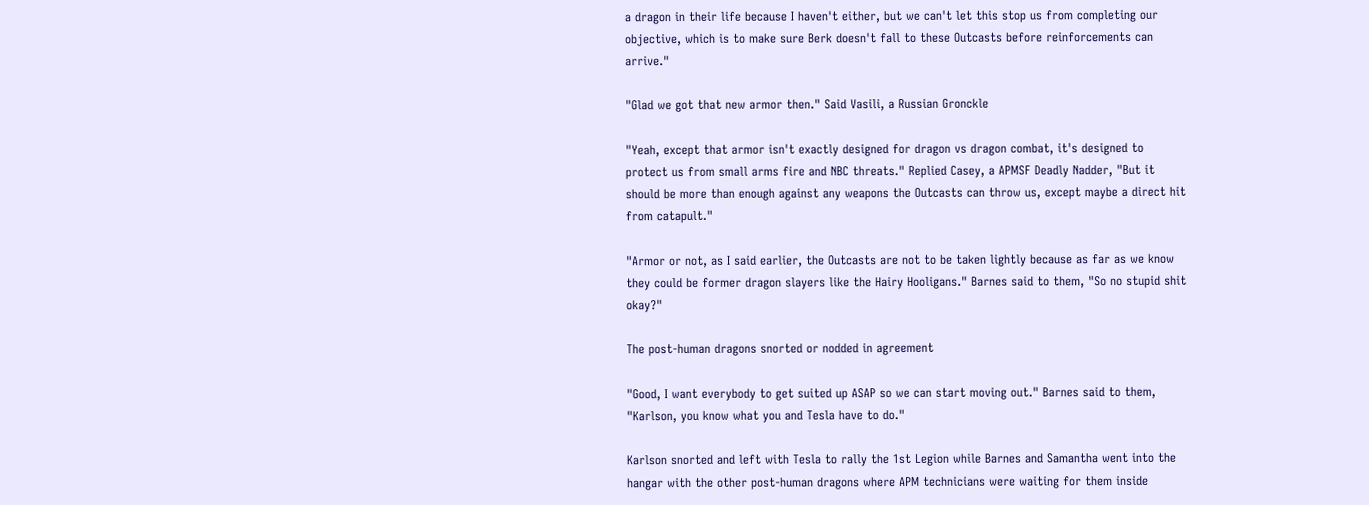a dragon in their life because I haven't either, but we can't let this stop us from completing our objective, which is to make sure Berk doesn't fall to these Outcasts before reinforcements can arrive."

"Glad we got that new armor then." Said Vasili, a Russian Gronckle

"Yeah, except that armor isn't exactly designed for dragon vs dragon combat, it's designed to protect us from small arms fire and NBC threats." Replied Casey, a APMSF Deadly Nadder, "But it should be more than enough against any weapons the Outcasts can throw us, except maybe a direct hit from catapult."

"Armor or not, as I said earlier, the Outcasts are not to be taken lightly because as far as we know they could be former dragon slayers like the Hairy Hooligans." Barnes said to them, "So no stupid shit okay?"

The post-human dragons snorted or nodded in agreement

"Good, I want everybody to get suited up ASAP so we can start moving out." Barnes said to them, "Karlson, you know what you and Tesla have to do."

Karlson snorted and left with Tesla to rally the 1st Legion while Barnes and Samantha went into the hangar with the other post-human dragons where APM technicians were waiting for them inside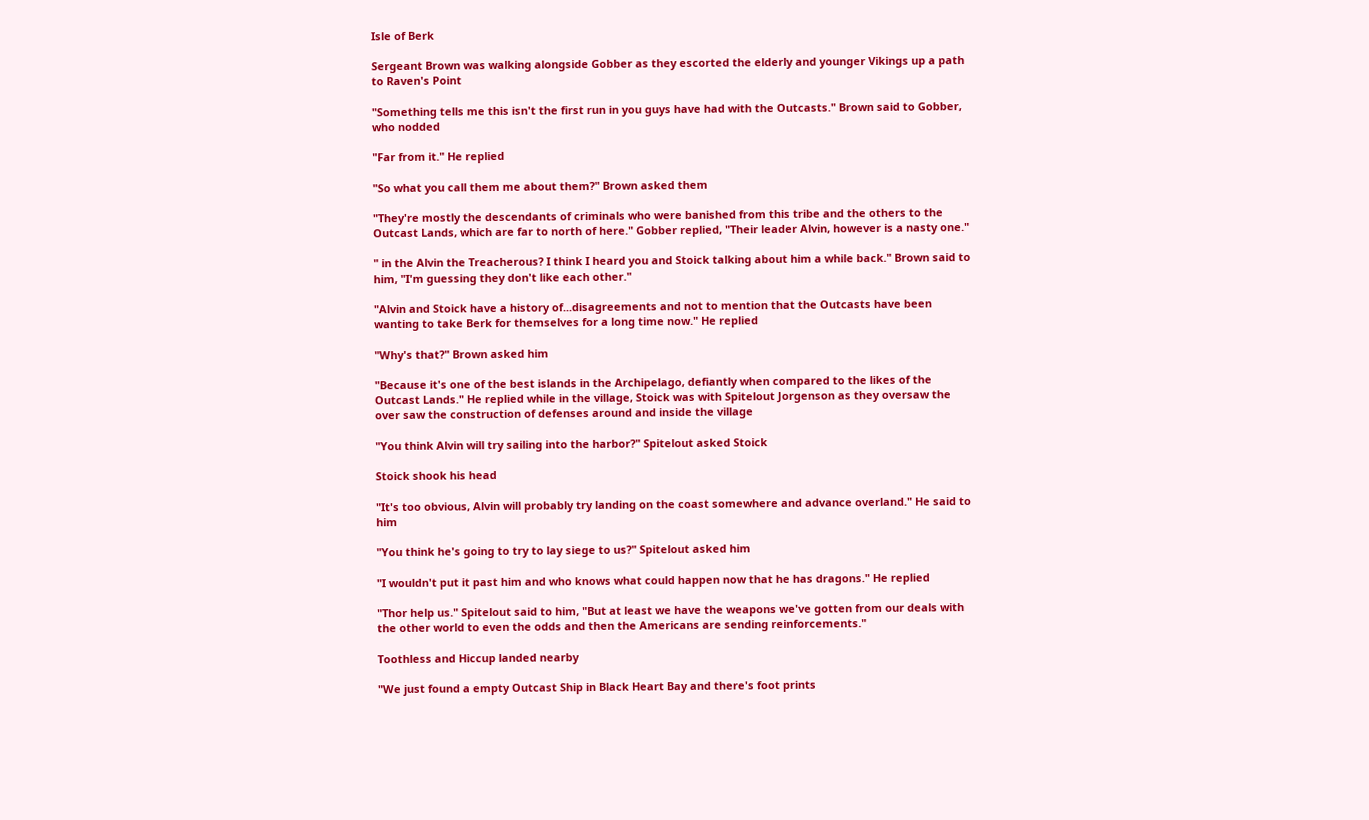Isle of Berk

Sergeant Brown was walking alongside Gobber as they escorted the elderly and younger Vikings up a path to Raven's Point

"Something tells me this isn't the first run in you guys have had with the Outcasts." Brown said to Gobber, who nodded

"Far from it." He replied

"So what you call them me about them?" Brown asked them

"They're mostly the descendants of criminals who were banished from this tribe and the others to the Outcast Lands, which are far to north of here." Gobber replied, "Their leader Alvin, however is a nasty one."

" in the Alvin the Treacherous? I think I heard you and Stoick talking about him a while back." Brown said to him, "I'm guessing they don't like each other."

"Alvin and Stoick have a history of...disagreements and not to mention that the Outcasts have been wanting to take Berk for themselves for a long time now." He replied

"Why's that?" Brown asked him

"Because it's one of the best islands in the Archipelago, defiantly when compared to the likes of the Outcast Lands." He replied while in the village, Stoick was with Spitelout Jorgenson as they oversaw the over saw the construction of defenses around and inside the village

"You think Alvin will try sailing into the harbor?" Spitelout asked Stoick

Stoick shook his head

"It's too obvious, Alvin will probably try landing on the coast somewhere and advance overland." He said to him

"You think he's going to try to lay siege to us?" Spitelout asked him

"I wouldn't put it past him and who knows what could happen now that he has dragons." He replied

"Thor help us." Spitelout said to him, "But at least we have the weapons we've gotten from our deals with the other world to even the odds and then the Americans are sending reinforcements."

Toothless and Hiccup landed nearby

"We just found a empty Outcast Ship in Black Heart Bay and there's foot prints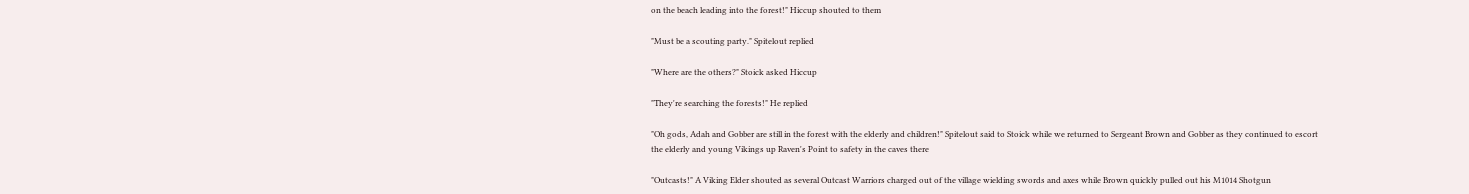on the beach leading into the forest!" Hiccup shouted to them

"Must be a scouting party." Spitelout replied

"Where are the others?" Stoick asked Hiccup

"They're searching the forests!" He replied

"Oh gods, Adah and Gobber are still in the forest with the elderly and children!" Spitelout said to Stoick while we returned to Sergeant Brown and Gobber as they continued to escort the elderly and young Vikings up Raven's Point to safety in the caves there

"Outcasts!" A Viking Elder shouted as several Outcast Warriors charged out of the village wielding swords and axes while Brown quickly pulled out his M1014 Shotgun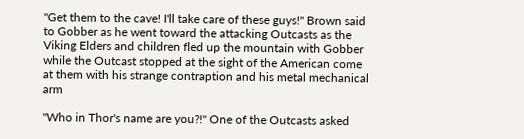"Get them to the cave! I'll take care of these guys!" Brown said to Gobber as he went toward the attacking Outcasts as the Viking Elders and children fled up the mountain with Gobber while the Outcast stopped at the sight of the American come at them with his strange contraption and his metal mechanical arm

"Who in Thor's name are you?!" One of the Outcasts asked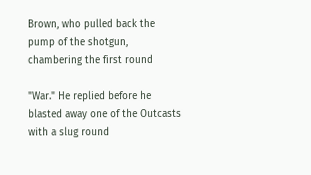Brown, who pulled back the pump of the shotgun, chambering the first round

"War." He replied before he blasted away one of the Outcasts with a slug round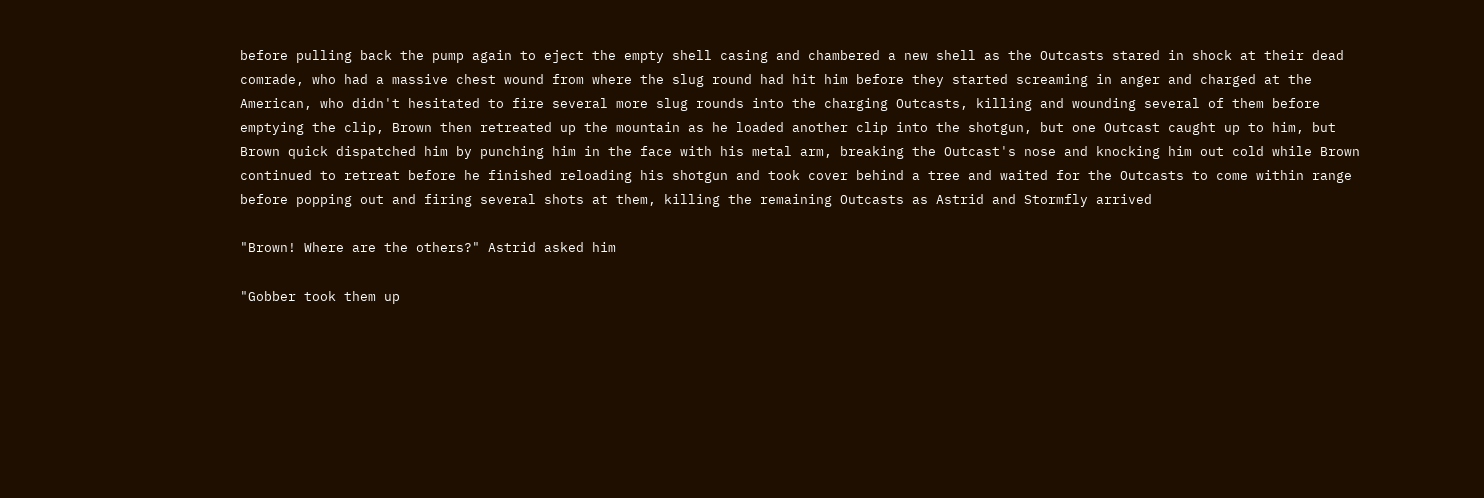before pulling back the pump again to eject the empty shell casing and chambered a new shell as the Outcasts stared in shock at their dead comrade, who had a massive chest wound from where the slug round had hit him before they started screaming in anger and charged at the American, who didn't hesitated to fire several more slug rounds into the charging Outcasts, killing and wounding several of them before emptying the clip, Brown then retreated up the mountain as he loaded another clip into the shotgun, but one Outcast caught up to him, but Brown quick dispatched him by punching him in the face with his metal arm, breaking the Outcast's nose and knocking him out cold while Brown continued to retreat before he finished reloading his shotgun and took cover behind a tree and waited for the Outcasts to come within range before popping out and firing several shots at them, killing the remaining Outcasts as Astrid and Stormfly arrived

"Brown! Where are the others?" Astrid asked him

"Gobber took them up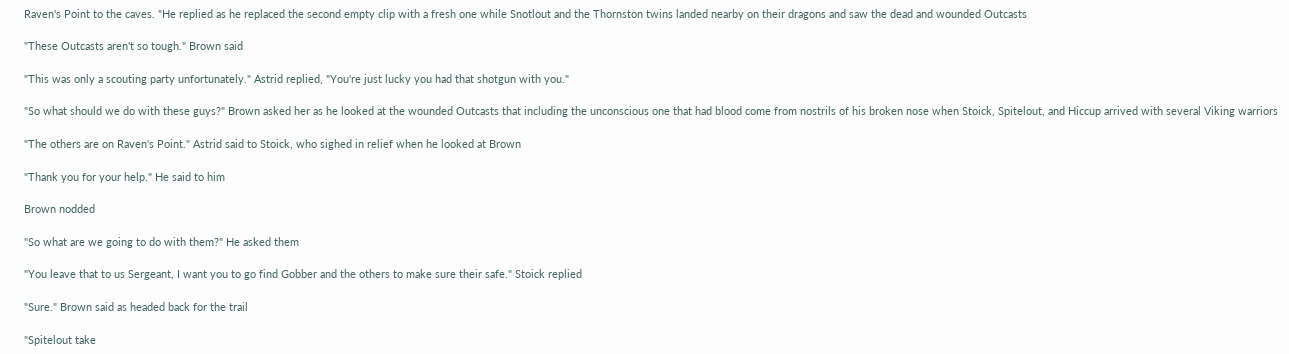Raven's Point to the caves. "He replied as he replaced the second empty clip with a fresh one while Snotlout and the Thornston twins landed nearby on their dragons and saw the dead and wounded Outcasts

"These Outcasts aren't so tough." Brown said

"This was only a scouting party unfortunately." Astrid replied, "You're just lucky you had that shotgun with you."

"So what should we do with these guys?" Brown asked her as he looked at the wounded Outcasts that including the unconscious one that had blood come from nostrils of his broken nose when Stoick, Spitelout, and Hiccup arrived with several Viking warriors

"The others are on Raven's Point." Astrid said to Stoick, who sighed in relief when he looked at Brown

"Thank you for your help." He said to him

Brown nodded

"So what are we going to do with them?" He asked them

"You leave that to us Sergeant, I want you to go find Gobber and the others to make sure their safe." Stoick replied

"Sure." Brown said as headed back for the trail

"Spitelout take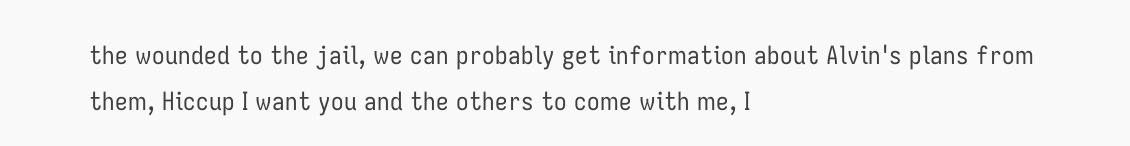the wounded to the jail, we can probably get information about Alvin's plans from them, Hiccup I want you and the others to come with me, I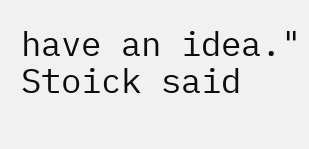have an idea." Stoick said